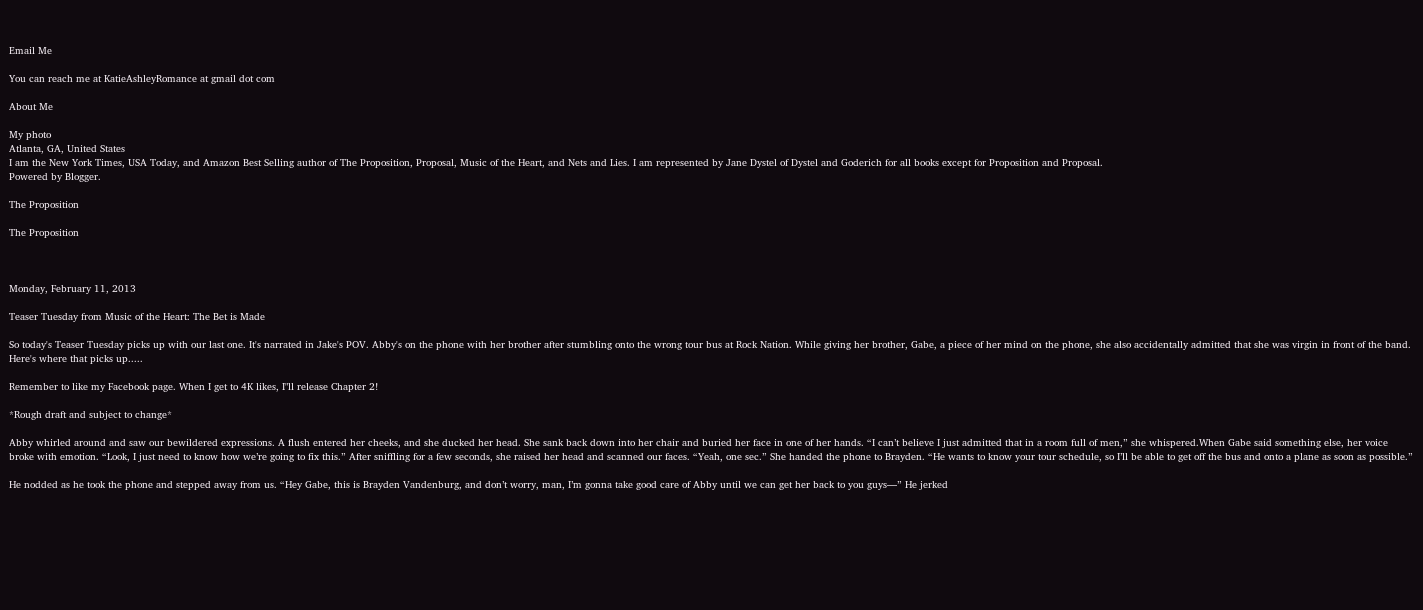Email Me

You can reach me at KatieAshleyRomance at gmail dot com

About Me

My photo
Atlanta, GA, United States
I am the New York Times, USA Today, and Amazon Best Selling author of The Proposition, Proposal, Music of the Heart, and Nets and Lies. I am represented by Jane Dystel of Dystel and Goderich for all books except for Proposition and Proposal.
Powered by Blogger.

The Proposition

The Proposition



Monday, February 11, 2013

Teaser Tuesday from Music of the Heart: The Bet is Made

So today's Teaser Tuesday picks up with our last one. It's narrated in Jake's POV. Abby's on the phone with her brother after stumbling onto the wrong tour bus at Rock Nation. While giving her brother, Gabe, a piece of her mind on the phone, she also accidentally admitted that she was virgin in front of the band. Here's where that picks up.....

Remember to like my Facebook page. When I get to 4K likes, I"ll release Chapter 2!

*Rough draft and subject to change*

Abby whirled around and saw our bewildered expressions. A flush entered her cheeks, and she ducked her head. She sank back down into her chair and buried her face in one of her hands. “I can’t believe I just admitted that in a room full of men,” she whispered.When Gabe said something else, her voice broke with emotion. “Look, I just need to know how we’re going to fix this.” After sniffling for a few seconds, she raised her head and scanned our faces. “Yeah, one sec.” She handed the phone to Brayden. “He wants to know your tour schedule, so I’ll be able to get off the bus and onto a plane as soon as possible.”

He nodded as he took the phone and stepped away from us. “Hey Gabe, this is Brayden Vandenburg, and don’t worry, man, I’m gonna take good care of Abby until we can get her back to you guys—” He jerked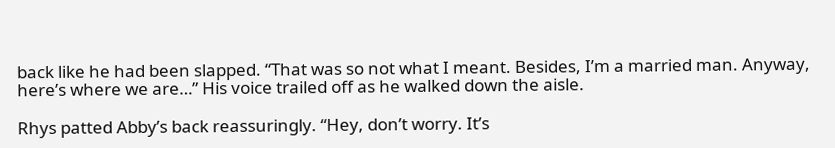back like he had been slapped. “That was so not what I meant. Besides, I’m a married man. Anyway, here’s where we are…” His voice trailed off as he walked down the aisle.

Rhys patted Abby’s back reassuringly. “Hey, don’t worry. It’s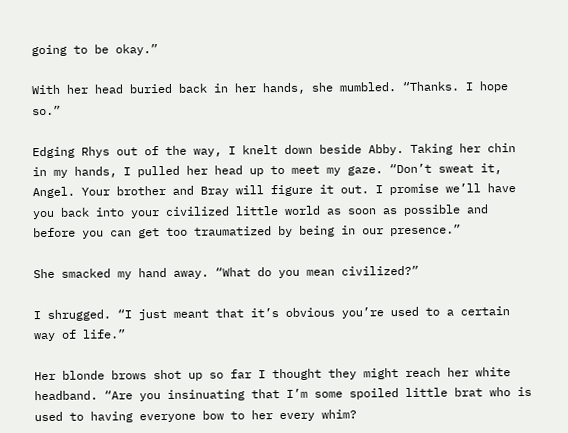going to be okay.”

With her head buried back in her hands, she mumbled. “Thanks. I hope so.”

Edging Rhys out of the way, I knelt down beside Abby. Taking her chin in my hands, I pulled her head up to meet my gaze. “Don’t sweat it, Angel. Your brother and Bray will figure it out. I promise we’ll have you back into your civilized little world as soon as possible and before you can get too traumatized by being in our presence.”

She smacked my hand away. “What do you mean civilized?”

I shrugged. “I just meant that it’s obvious you’re used to a certain way of life.”

Her blonde brows shot up so far I thought they might reach her white headband. “Are you insinuating that I’m some spoiled little brat who is used to having everyone bow to her every whim?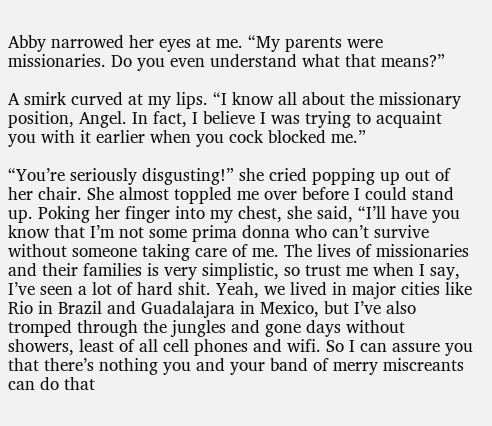Abby narrowed her eyes at me. “My parents were missionaries. Do you even understand what that means?”

A smirk curved at my lips. “I know all about the missionary position, Angel. In fact, I believe I was trying to acquaint you with it earlier when you cock blocked me.”

“You’re seriously disgusting!” she cried popping up out of her chair. She almost toppled me over before I could stand up. Poking her finger into my chest, she said, “I’ll have you know that I’m not some prima donna who can’t survive without someone taking care of me. The lives of missionaries and their families is very simplistic, so trust me when I say, I’ve seen a lot of hard shit. Yeah, we lived in major cities like Rio in Brazil and Guadalajara in Mexico, but I’ve also tromped through the jungles and gone days without showers, least of all cell phones and wifi. So I can assure you that there’s nothing you and your band of merry miscreants can do that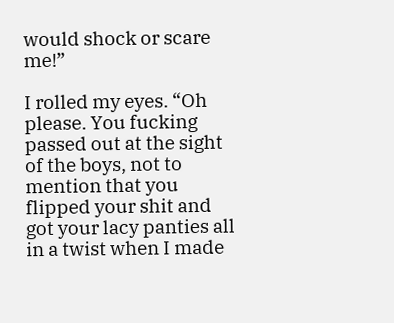would shock or scare me!”

I rolled my eyes. “Oh please. You fucking passed out at the sight of the boys, not to mention that you flipped your shit and got your lacy panties all in a twist when I made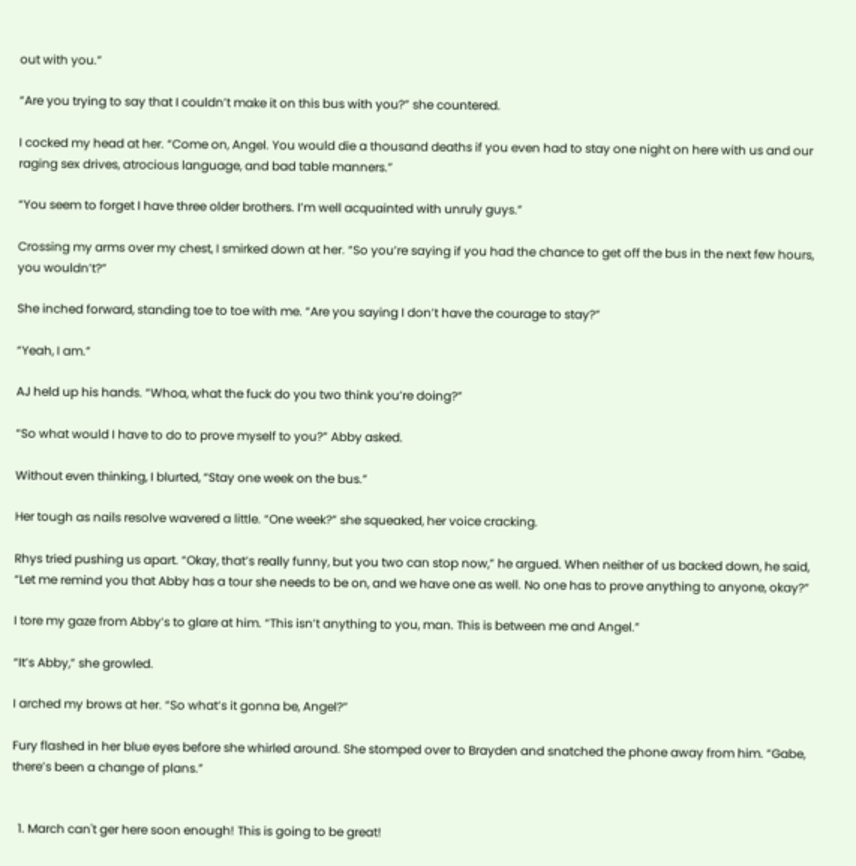out with you.”

“Are you trying to say that I couldn’t make it on this bus with you?” she countered.

I cocked my head at her. “Come on, Angel. You would die a thousand deaths if you even had to stay one night on here with us and our raging sex drives, atrocious language, and bad table manners.”

“You seem to forget I have three older brothers. I’m well acquainted with unruly guys.”

Crossing my arms over my chest, I smirked down at her. “So you’re saying if you had the chance to get off the bus in the next few hours, you wouldn’t?”

She inched forward, standing toe to toe with me. “Are you saying I don’t have the courage to stay?”

“Yeah, I am.”

AJ held up his hands. “Whoa, what the fuck do you two think you’re doing?”

“So what would I have to do to prove myself to you?” Abby asked.

Without even thinking, I blurted, “Stay one week on the bus.”

Her tough as nails resolve wavered a little. “One week?” she squeaked, her voice cracking.

Rhys tried pushing us apart. “Okay, that’s really funny, but you two can stop now,” he argued. When neither of us backed down, he said, “Let me remind you that Abby has a tour she needs to be on, and we have one as well. No one has to prove anything to anyone, okay?”

I tore my gaze from Abby’s to glare at him. “This isn’t anything to you, man. This is between me and Angel.”

“It’s Abby,” she growled.

I arched my brows at her. “So what’s it gonna be, Angel?”

Fury flashed in her blue eyes before she whirled around. She stomped over to Brayden and snatched the phone away from him. “Gabe, there’s been a change of plans.”


  1. March can't ger here soon enough! This is going to be great!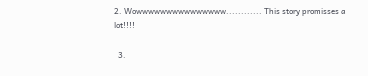2. Wowwwwwwwwwwwwwww............ This story promisses a lot!!!!

  3.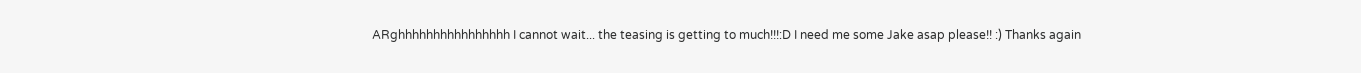ARghhhhhhhhhhhhhhhh I cannot wait... the teasing is getting to much!!!:D I need me some Jake asap please!! :) Thanks again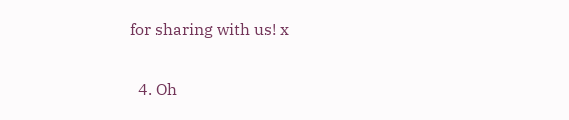for sharing with us! x

  4. Oh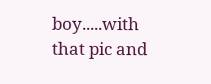boy.....with that pic and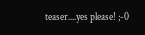teaser....yes please! ;-0